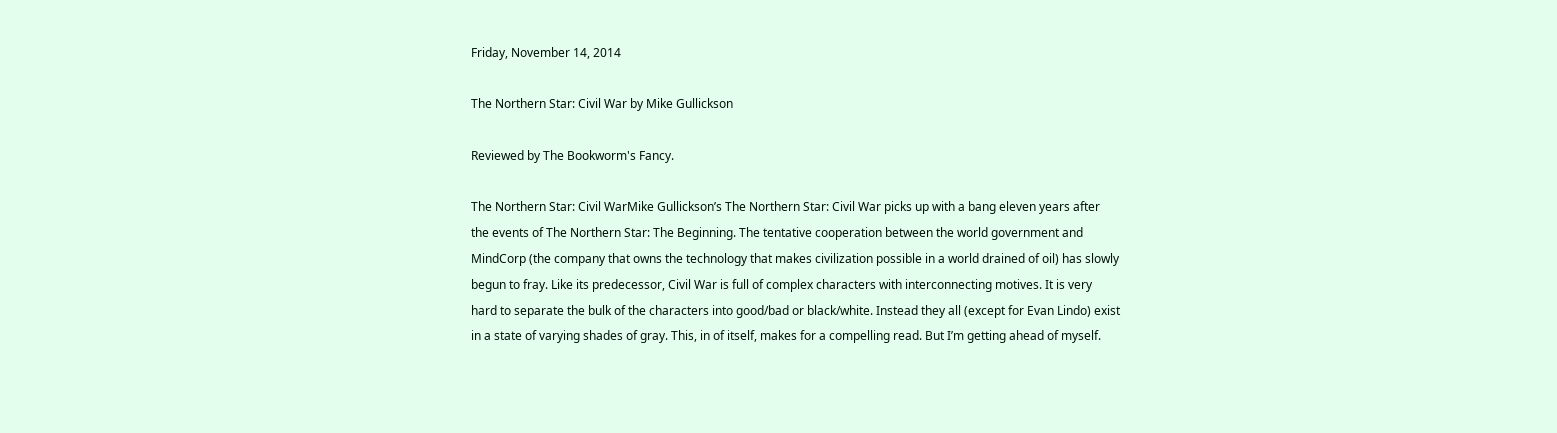Friday, November 14, 2014

The Northern Star: Civil War by Mike Gullickson

Reviewed by The Bookworm's Fancy.

The Northern Star: Civil WarMike Gullickson’s The Northern Star: Civil War picks up with a bang eleven years after the events of The Northern Star: The Beginning. The tentative cooperation between the world government and MindCorp (the company that owns the technology that makes civilization possible in a world drained of oil) has slowly begun to fray. Like its predecessor, Civil War is full of complex characters with interconnecting motives. It is very hard to separate the bulk of the characters into good/bad or black/white. Instead they all (except for Evan Lindo) exist in a state of varying shades of gray. This, in of itself, makes for a compelling read. But I’m getting ahead of myself.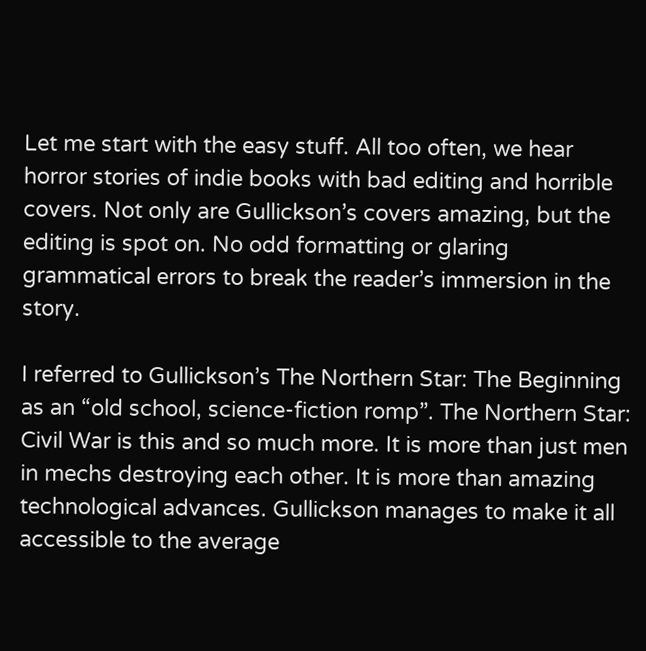Let me start with the easy stuff. All too often, we hear horror stories of indie books with bad editing and horrible covers. Not only are Gullickson’s covers amazing, but the editing is spot on. No odd formatting or glaring grammatical errors to break the reader’s immersion in the story.

I referred to Gullickson’s The Northern Star: The Beginning as an “old school, science-fiction romp”. The Northern Star: Civil War is this and so much more. It is more than just men in mechs destroying each other. It is more than amazing technological advances. Gullickson manages to make it all accessible to the average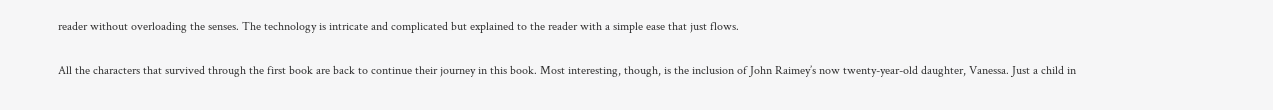reader without overloading the senses. The technology is intricate and complicated but explained to the reader with a simple ease that just flows.

All the characters that survived through the first book are back to continue their journey in this book. Most interesting, though, is the inclusion of John Raimey’s now twenty-year-old daughter, Vanessa. Just a child in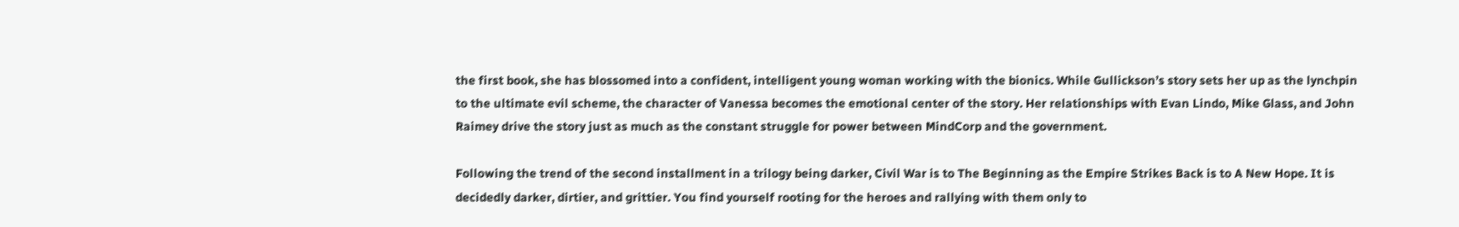the first book, she has blossomed into a confident, intelligent young woman working with the bionics. While Gullickson’s story sets her up as the lynchpin to the ultimate evil scheme, the character of Vanessa becomes the emotional center of the story. Her relationships with Evan Lindo, Mike Glass, and John Raimey drive the story just as much as the constant struggle for power between MindCorp and the government.

Following the trend of the second installment in a trilogy being darker, Civil War is to The Beginning as the Empire Strikes Back is to A New Hope. It is decidedly darker, dirtier, and grittier. You find yourself rooting for the heroes and rallying with them only to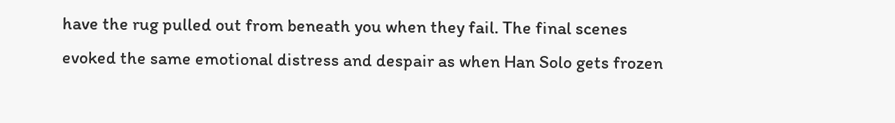have the rug pulled out from beneath you when they fail. The final scenes evoked the same emotional distress and despair as when Han Solo gets frozen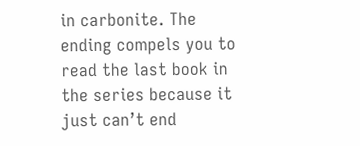in carbonite. The ending compels you to read the last book in the series because it just can’t end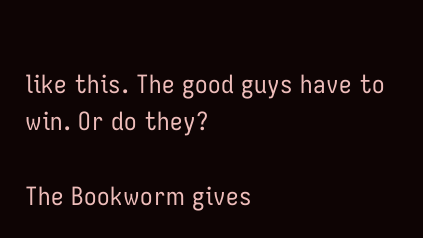like this. The good guys have to win. Or do they?

The Bookworm gives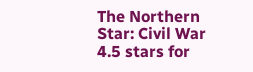The Northern Star: Civil War 4.5 stars for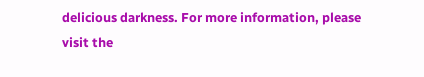delicious darkness. For more information, please visit the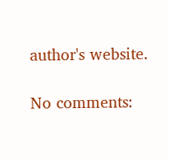author's website.

No comments: